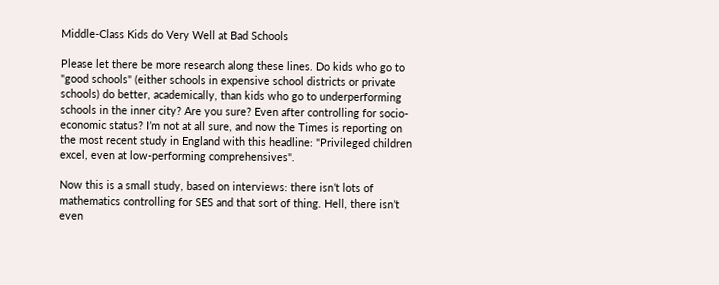Middle-Class Kids do Very Well at Bad Schools

Please let there be more research along these lines. Do kids who go to "good schools" (either schools in expensive school districts or private schools) do better, academically, than kids who go to underperforming schools in the inner city? Are you sure? Even after controlling for socio-economic status? I’m not at all sure, and now the Times is reporting on the most recent study in England with this headline: "Privileged children excel, even at low-performing comprehensives".

Now this is a small study, based on interviews: there isn’t lots of mathematics controlling for SES and that sort of thing. Hell, there isn’t even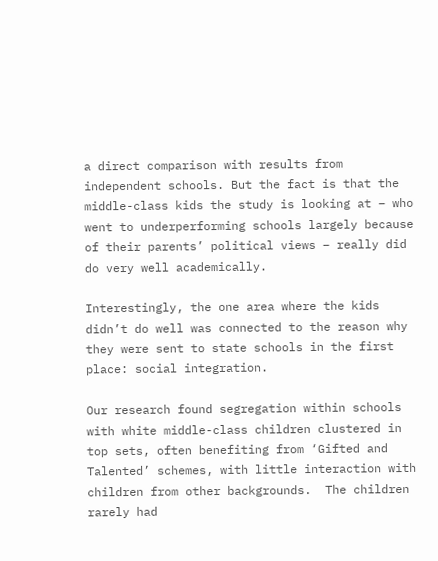a direct comparison with results from independent schools. But the fact is that the middle-class kids the study is looking at – who went to underperforming schools largely because of their parents’ political views – really did do very well academically.

Interestingly, the one area where the kids didn’t do well was connected to the reason why they were sent to state schools in the first place: social integration.

Our research found segregation within schools with white middle-class children clustered in top sets, often benefiting from ‘Gifted and Talented’ schemes, with little interaction with children from other backgrounds.  The children rarely had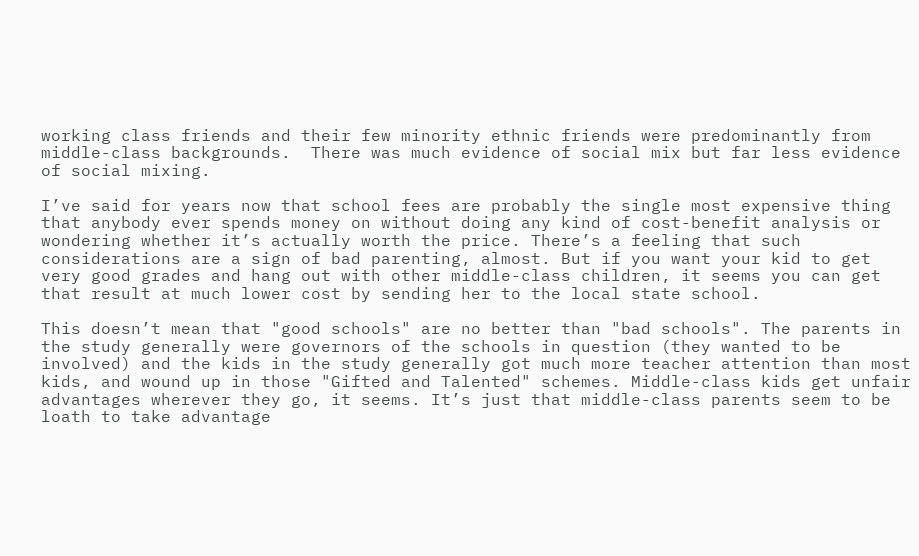working class friends and their few minority ethnic friends were predominantly from middle-class backgrounds.  There was much evidence of social mix but far less evidence of social mixing.

I’ve said for years now that school fees are probably the single most expensive thing that anybody ever spends money on without doing any kind of cost-benefit analysis or wondering whether it’s actually worth the price. There’s a feeling that such considerations are a sign of bad parenting, almost. But if you want your kid to get very good grades and hang out with other middle-class children, it seems you can get that result at much lower cost by sending her to the local state school.

This doesn’t mean that "good schools" are no better than "bad schools". The parents in the study generally were governors of the schools in question (they wanted to be involved) and the kids in the study generally got much more teacher attention than most kids, and wound up in those "Gifted and Talented" schemes. Middle-class kids get unfair advantages wherever they go, it seems. It’s just that middle-class parents seem to be loath to take advantage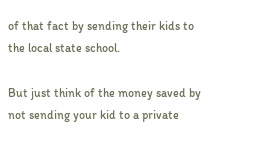of that fact by sending their kids to the local state school.

But just think of the money saved by not sending your kid to a private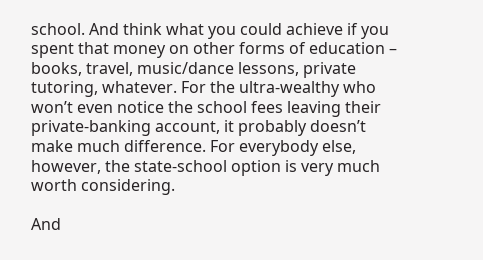school. And think what you could achieve if you spent that money on other forms of education – books, travel, music/dance lessons, private tutoring, whatever. For the ultra-wealthy who won’t even notice the school fees leaving their private-banking account, it probably doesn’t make much difference. For everybody else, however, the state-school option is very much worth considering.

And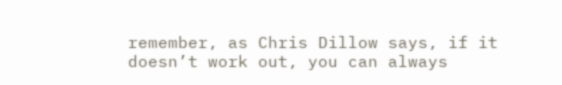remember, as Chris Dillow says, if it doesn’t work out, you can always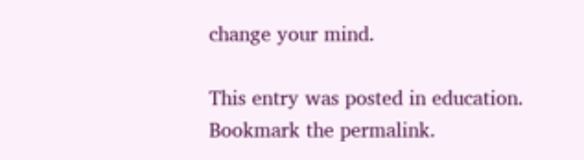change your mind.

This entry was posted in education. Bookmark the permalink.